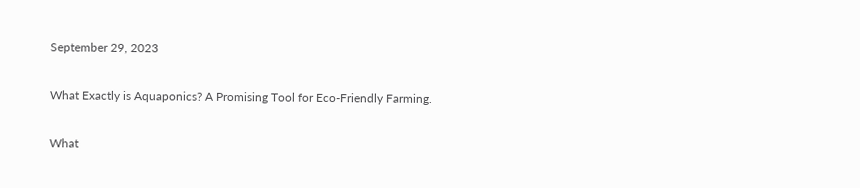September 29, 2023

What Exactly is Aquaponics? A Promising Tool for Eco-Friendly Farming.

What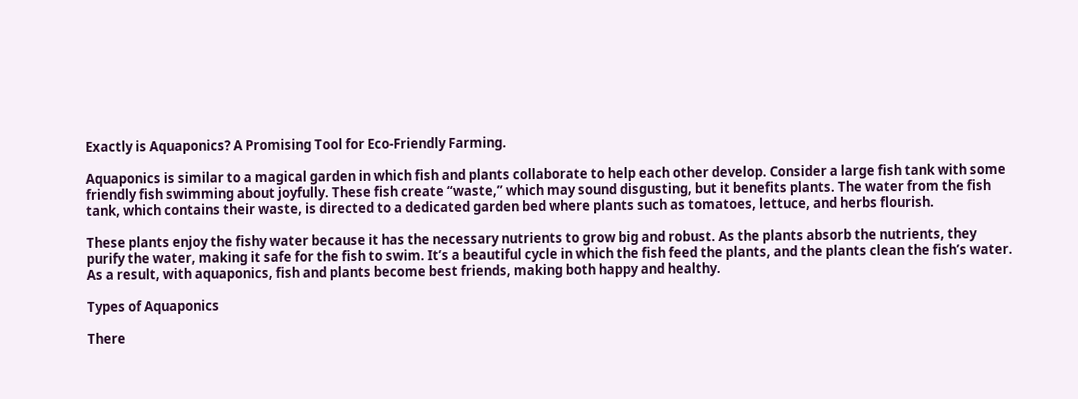Exactly is Aquaponics? A Promising Tool for Eco-Friendly Farming.

Aquaponics is similar to a magical garden in which fish and plants collaborate to help each other develop. Consider a large fish tank with some friendly fish swimming about joyfully. These fish create “waste,” which may sound disgusting, but it benefits plants. The water from the fish tank, which contains their waste, is directed to a dedicated garden bed where plants such as tomatoes, lettuce, and herbs flourish.

These plants enjoy the fishy water because it has the necessary nutrients to grow big and robust. As the plants absorb the nutrients, they purify the water, making it safe for the fish to swim. It’s a beautiful cycle in which the fish feed the plants, and the plants clean the fish’s water. As a result, with aquaponics, fish and plants become best friends, making both happy and healthy.

Types of Aquaponics

There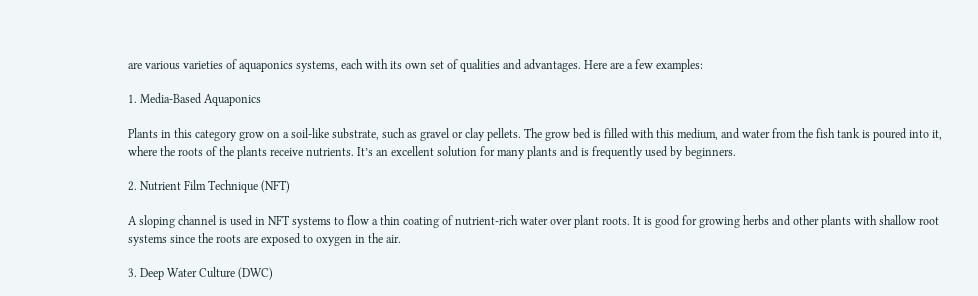are various varieties of aquaponics systems, each with its own set of qualities and advantages. Here are a few examples:

1. Media-Based Aquaponics

Plants in this category grow on a soil-like substrate, such as gravel or clay pellets. The grow bed is filled with this medium, and water from the fish tank is poured into it, where the roots of the plants receive nutrients. It’s an excellent solution for many plants and is frequently used by beginners.

2. Nutrient Film Technique (NFT)

A sloping channel is used in NFT systems to flow a thin coating of nutrient-rich water over plant roots. It is good for growing herbs and other plants with shallow root systems since the roots are exposed to oxygen in the air.

3. Deep Water Culture (DWC)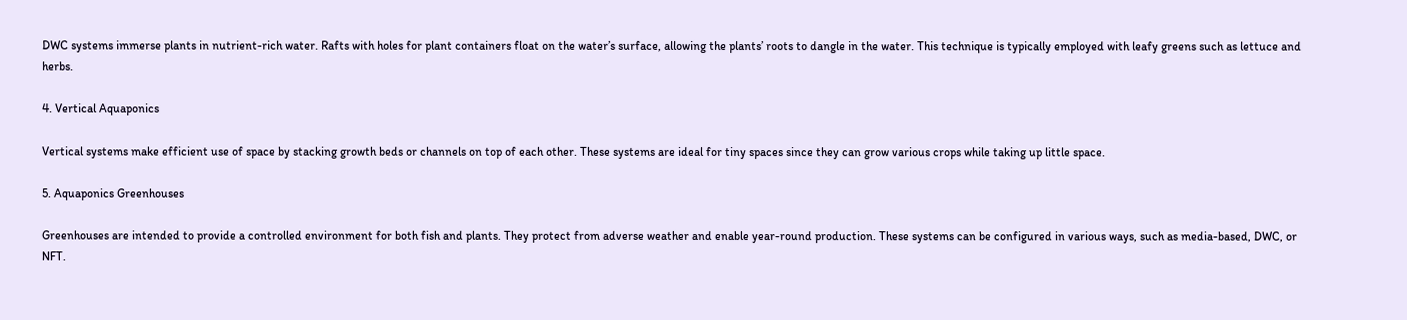DWC systems immerse plants in nutrient-rich water. Rafts with holes for plant containers float on the water’s surface, allowing the plants’ roots to dangle in the water. This technique is typically employed with leafy greens such as lettuce and herbs.

4. Vertical Aquaponics

Vertical systems make efficient use of space by stacking growth beds or channels on top of each other. These systems are ideal for tiny spaces since they can grow various crops while taking up little space.

5. Aquaponics Greenhouses

Greenhouses are intended to provide a controlled environment for both fish and plants. They protect from adverse weather and enable year-round production. These systems can be configured in various ways, such as media-based, DWC, or NFT.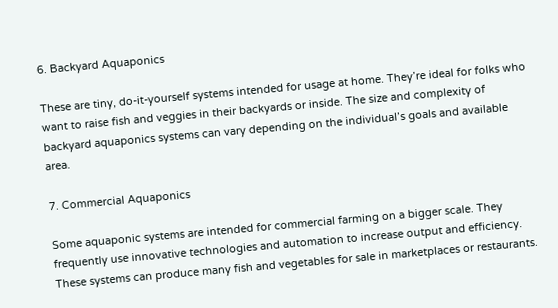6. Backyard Aquaponics

These are tiny, do-it-yourself systems intended for usage at home. They’re ideal for folks who want to raise fish and veggies in their backyards or inside. The size and complexity of backyard aquaponics systems can vary depending on the individual’s goals and available area.

7. Commercial Aquaponics

Some aquaponic systems are intended for commercial farming on a bigger scale. They frequently use innovative technologies and automation to increase output and efficiency. These systems can produce many fish and vegetables for sale in marketplaces or restaurants.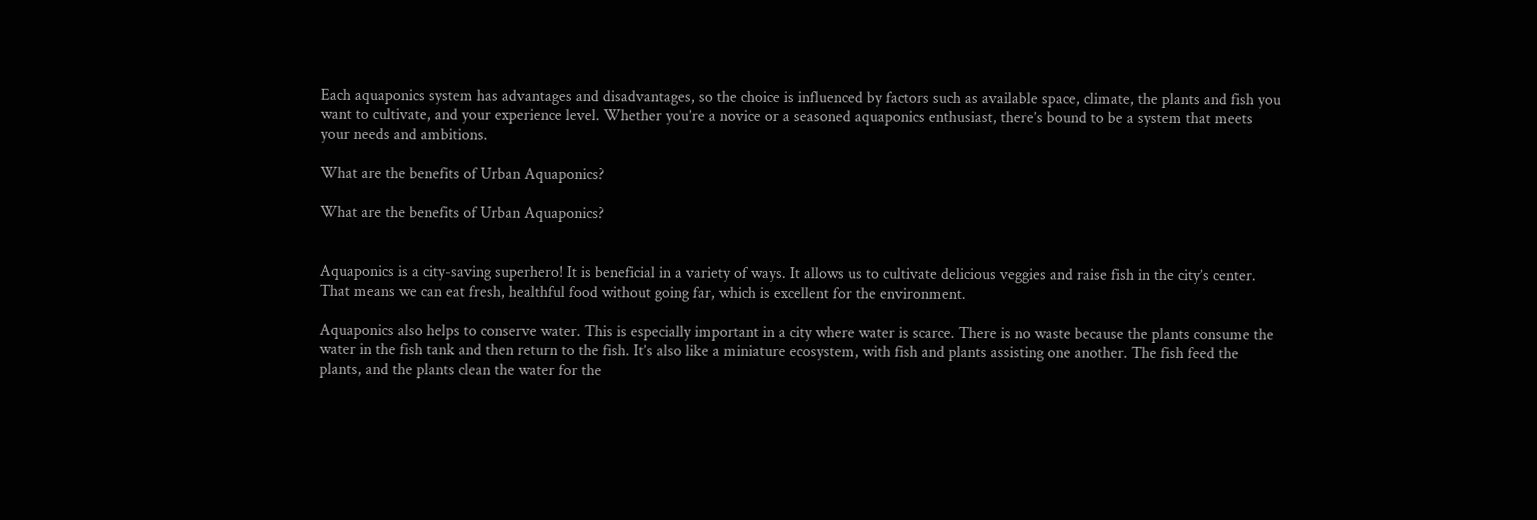Each aquaponics system has advantages and disadvantages, so the choice is influenced by factors such as available space, climate, the plants and fish you want to cultivate, and your experience level. Whether you’re a novice or a seasoned aquaponics enthusiast, there’s bound to be a system that meets your needs and ambitions.

What are the benefits of Urban Aquaponics?

What are the benefits of Urban Aquaponics?


Aquaponics is a city-saving superhero! It is beneficial in a variety of ways. It allows us to cultivate delicious veggies and raise fish in the city’s center. That means we can eat fresh, healthful food without going far, which is excellent for the environment.

Aquaponics also helps to conserve water. This is especially important in a city where water is scarce. There is no waste because the plants consume the water in the fish tank and then return to the fish. It’s also like a miniature ecosystem, with fish and plants assisting one another. The fish feed the plants, and the plants clean the water for the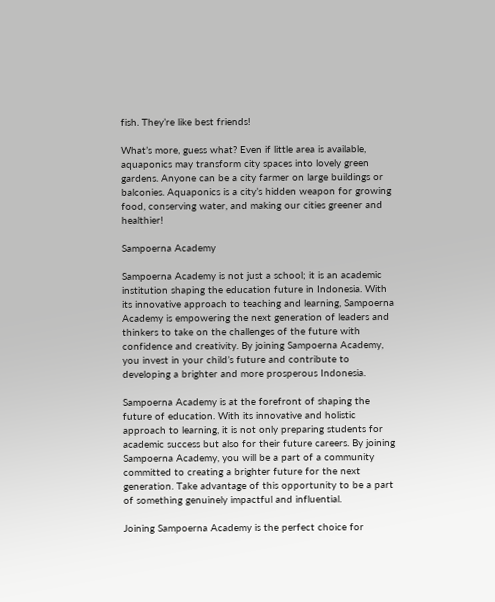fish. They’re like best friends!

What’s more, guess what? Even if little area is available, aquaponics may transform city spaces into lovely green gardens. Anyone can be a city farmer on large buildings or balconies. Aquaponics is a city’s hidden weapon for growing food, conserving water, and making our cities greener and healthier!

Sampoerna Academy

Sampoerna Academy is not just a school; it is an academic institution shaping the education future in Indonesia. With its innovative approach to teaching and learning, Sampoerna Academy is empowering the next generation of leaders and thinkers to take on the challenges of the future with confidence and creativity. By joining Sampoerna Academy, you invest in your child’s future and contribute to developing a brighter and more prosperous Indonesia.

Sampoerna Academy is at the forefront of shaping the future of education. With its innovative and holistic approach to learning, it is not only preparing students for academic success but also for their future careers. By joining Sampoerna Academy, you will be a part of a community committed to creating a brighter future for the next generation. Take advantage of this opportunity to be a part of something genuinely impactful and influential.

Joining Sampoerna Academy is the perfect choice for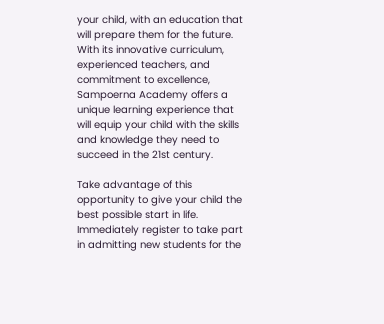your child, with an education that will prepare them for the future. With its innovative curriculum, experienced teachers, and commitment to excellence, Sampoerna Academy offers a unique learning experience that will equip your child with the skills and knowledge they need to succeed in the 21st century.

Take advantage of this opportunity to give your child the best possible start in life. Immediately register to take part in admitting new students for the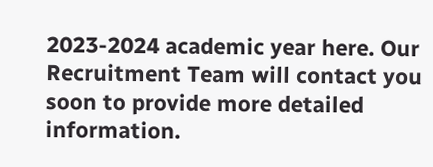2023-2024 academic year here. Our Recruitment Team will contact you soon to provide more detailed information.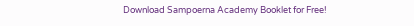Download Sampoerna Academy Booklet for Free!